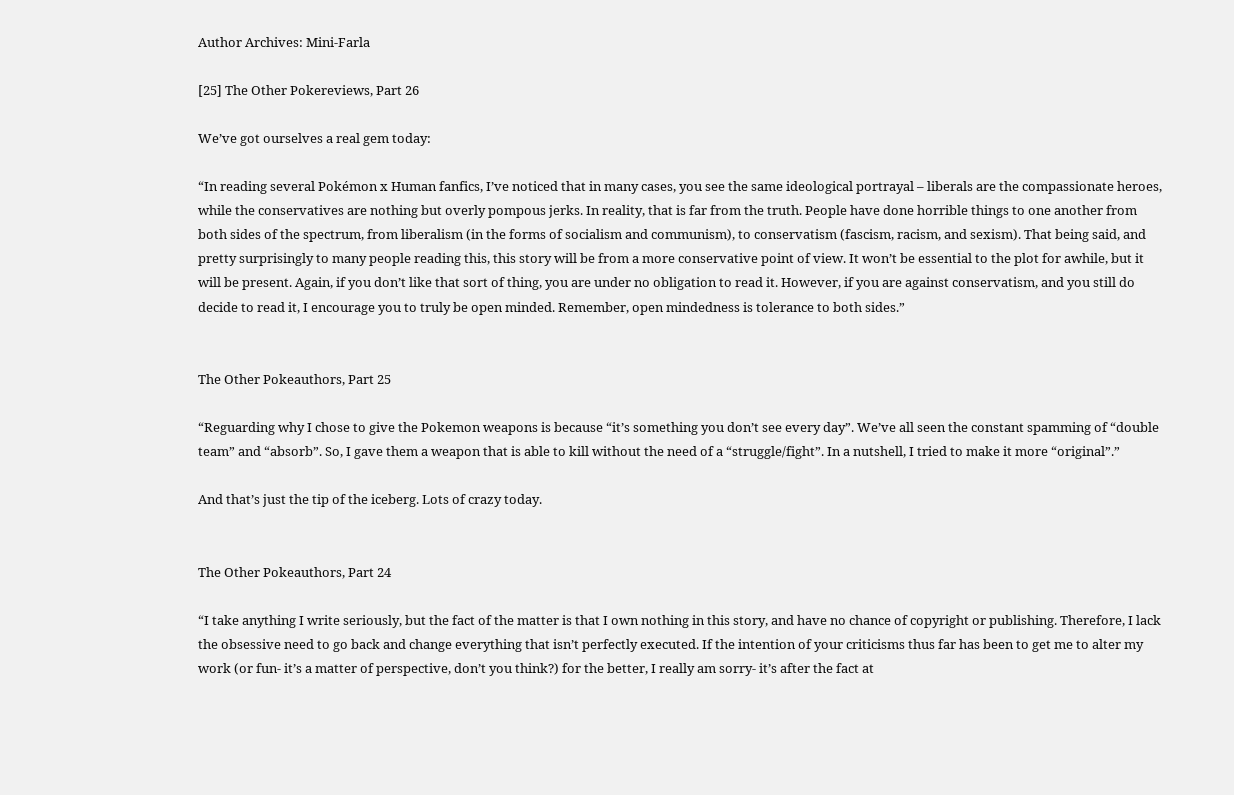Author Archives: Mini-Farla

[25] The Other Pokereviews, Part 26

We’ve got ourselves a real gem today:

“In reading several Pokémon x Human fanfics, I’ve noticed that in many cases, you see the same ideological portrayal – liberals are the compassionate heroes, while the conservatives are nothing but overly pompous jerks. In reality, that is far from the truth. People have done horrible things to one another from both sides of the spectrum, from liberalism (in the forms of socialism and communism), to conservatism (fascism, racism, and sexism). That being said, and pretty surprisingly to many people reading this, this story will be from a more conservative point of view. It won’t be essential to the plot for awhile, but it will be present. Again, if you don’t like that sort of thing, you are under no obligation to read it. However, if you are against conservatism, and you still do decide to read it, I encourage you to truly be open minded. Remember, open mindedness is tolerance to both sides.”


The Other Pokeauthors, Part 25

“Reguarding why I chose to give the Pokemon weapons is because “it’s something you don’t see every day”. We’ve all seen the constant spamming of “double team” and “absorb”. So, I gave them a weapon that is able to kill without the need of a “struggle/fight”. In a nutshell, I tried to make it more “original”.”

And that’s just the tip of the iceberg. Lots of crazy today.


The Other Pokeauthors, Part 24

“I take anything I write seriously, but the fact of the matter is that I own nothing in this story, and have no chance of copyright or publishing. Therefore, I lack the obsessive need to go back and change everything that isn’t perfectly executed. If the intention of your criticisms thus far has been to get me to alter my work (or fun- it’s a matter of perspective, don’t you think?) for the better, I really am sorry- it’s after the fact at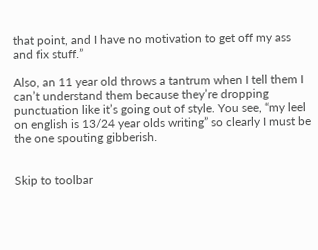that point, and I have no motivation to get off my ass and fix stuff.”

Also, an 11 year old throws a tantrum when I tell them I can’t understand them because they’re dropping punctuation like it’s going out of style. You see, “my leel on english is 13/24 year olds writing” so clearly I must be the one spouting gibberish.


Skip to toolbar